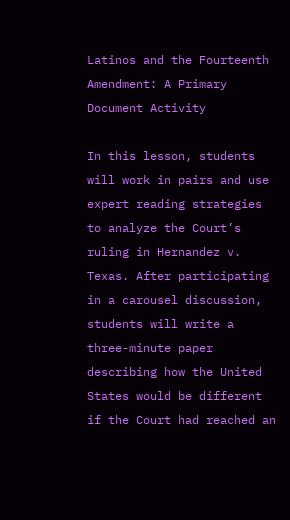Latinos and the Fourteenth Amendment: A Primary Document Activity

In this lesson, students will work in pairs and use expert reading strategies to analyze the Court’s ruling in Hernandez v. Texas. After participating in a carousel discussion, students will write a three-minute paper describing how the United States would be different if the Court had reached an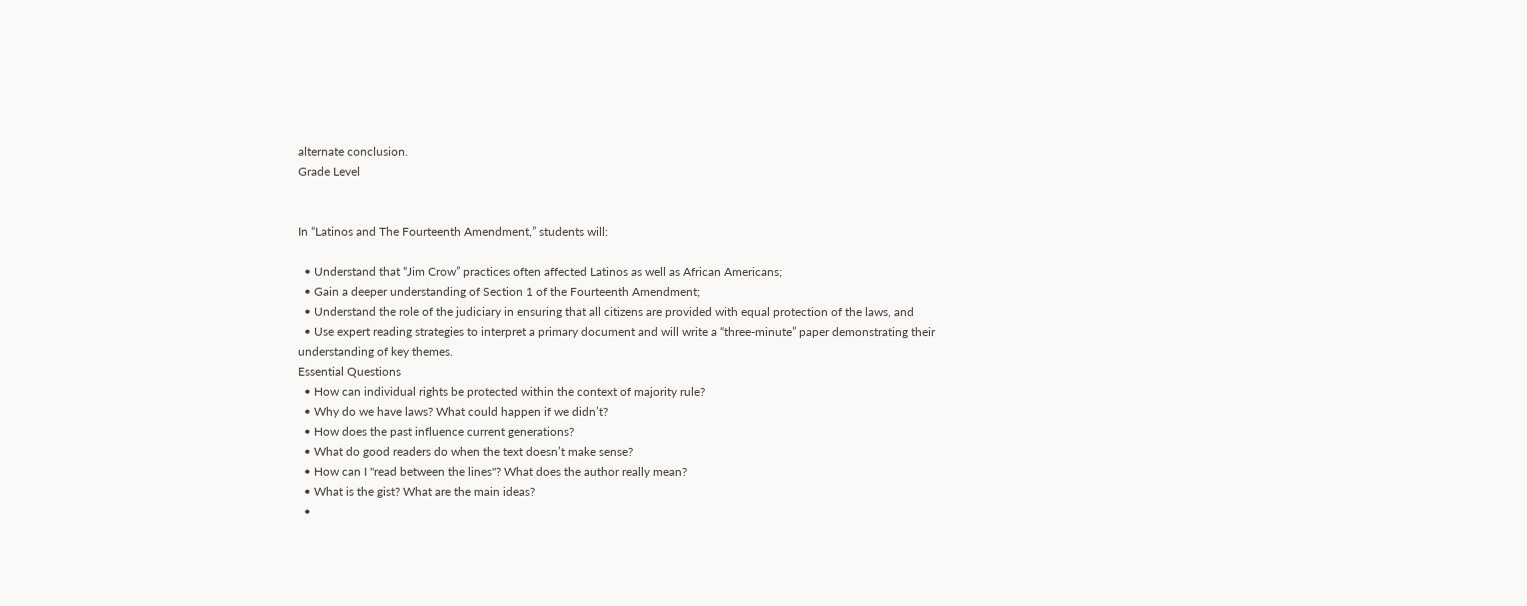alternate conclusion.
Grade Level


In “Latinos and The Fourteenth Amendment,” students will:

  • Understand that “Jim Crow” practices often affected Latinos as well as African Americans;
  • Gain a deeper understanding of Section 1 of the Fourteenth Amendment;
  • Understand the role of the judiciary in ensuring that all citizens are provided with equal protection of the laws, and
  • Use expert reading strategies to interpret a primary document and will write a “three-minute” paper demonstrating their understanding of key themes.
Essential Questions
  • How can individual rights be protected within the context of majority rule?
  • Why do we have laws? What could happen if we didn’t?
  • How does the past influence current generations?
  • What do good readers do when the text doesn’t make sense?
  • How can I "read between the lines"? What does the author really mean?
  • What is the gist? What are the main ideas?
  •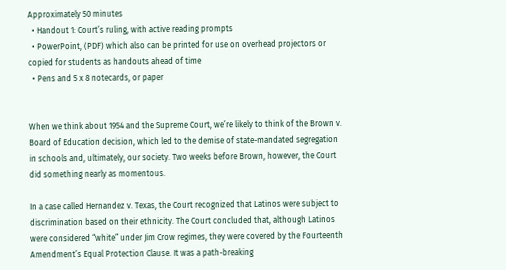Approximately 50 minutes
  • Handout 1: Court’s ruling, with active reading prompts
  • PowerPoint, (PDF) which also can be printed for use on overhead projectors or copied for students as handouts ahead of time
  • Pens and 5 x 8 notecards, or paper


When we think about 1954 and the Supreme Court, we’re likely to think of the Brown v. Board of Education decision, which led to the demise of state-mandated segregation in schools and, ultimately, our society. Two weeks before Brown, however, the Court did something nearly as momentous.

In a case called Hernandez v. Texas, the Court recognized that Latinos were subject to discrimination based on their ethnicity. The Court concluded that, although Latinos were considered “white” under Jim Crow regimes, they were covered by the Fourteenth Amendment’s Equal Protection Clause. It was a path-breaking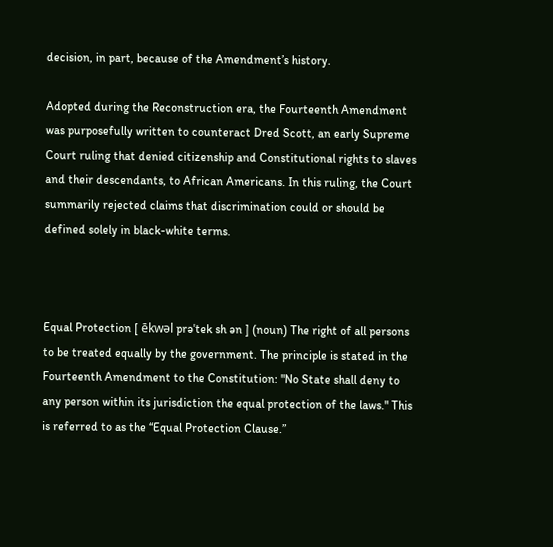decision, in part, because of the Amendment’s history.

Adopted during the Reconstruction era, the Fourteenth Amendment was purposefully written to counteract Dred Scott, an early Supreme Court ruling that denied citizenship and Constitutional rights to slaves and their descendants, to African Americans. In this ruling, the Court summarily rejected claims that discrimination could or should be defined solely in black-white terms.



Equal Protection [ ēkwəl prəˈtek sh ən ] (noun) The right of all persons to be treated equally by the government. The principle is stated in the Fourteenth Amendment to the Constitution: "No State shall deny to any person within its jurisdiction the equal protection of the laws." This is referred to as the “Equal Protection Clause.”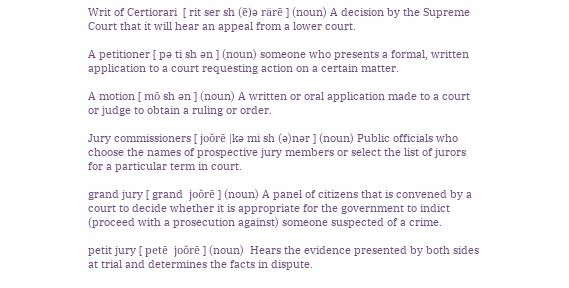Writ of Certiorari  [ rit ser sh (ē)ə rärē ] (noun) A decision by the Supreme Court that it will hear an appeal from a lower court.

A petitioner [ pə ti sh ən ] (noun) someone who presents a formal, written application to a court requesting action on a certain matter.

A motion [ mō sh ən ] (noun) A written or oral application made to a court or judge to obtain a ruling or order.

Jury commissioners [ joŏrē |kə mi sh (ə)nər ] (noun) Public officials who choose the names of prospective jury members or select the list of jurors for a particular term in court.

grand jury [ grand  joŏrē ] (noun) A panel of citizens that is convened by a court to decide whether it is appropriate for the government to indict (proceed with a prosecution against) someone suspected of a crime.

petit jury [ petē  joŏrē ] (noun)  Hears the evidence presented by both sides at trial and determines the facts in dispute.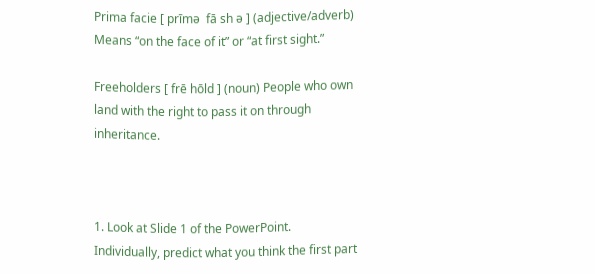Prima facie [ prīmə  fā sh ə ] (adjective/adverb) Means “on the face of it” or “at first sight.”

Freeholders [ frē hōld ] (noun) People who own land with the right to pass it on through inheritance.



1. Look at Slide 1 of the PowerPoint. Individually, predict what you think the first part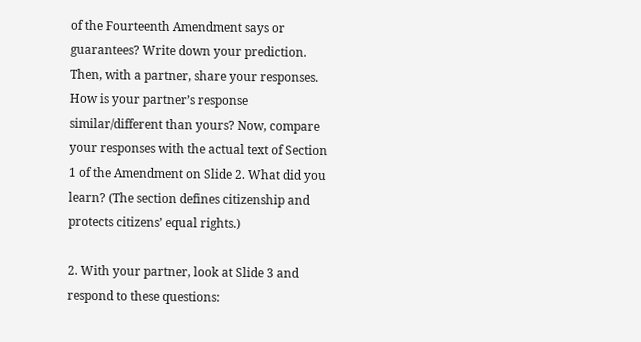of the Fourteenth Amendment says or guarantees? Write down your prediction. Then, with a partner, share your responses. How is your partner’s response similar/different than yours? Now, compare your responses with the actual text of Section 1 of the Amendment on Slide 2. What did you learn? (The section defines citizenship and protects citizens’ equal rights.)

2. With your partner, look at Slide 3 and respond to these questions: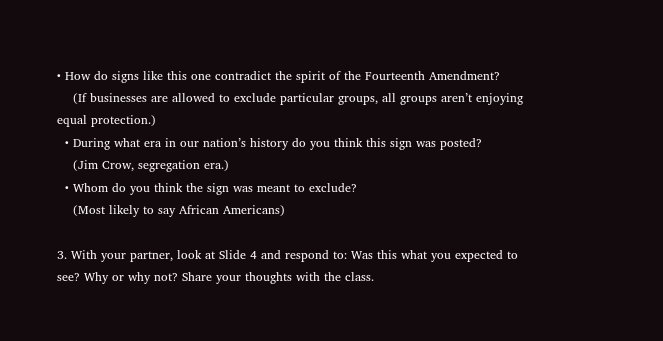• How do signs like this one contradict the spirit of the Fourteenth Amendment?
    (If businesses are allowed to exclude particular groups, all groups aren’t enjoying equal protection.)
  • During what era in our nation’s history do you think this sign was posted?
    (Jim Crow, segregation era.)
  • Whom do you think the sign was meant to exclude?
    (Most likely to say African Americans)

3. With your partner, look at Slide 4 and respond to: Was this what you expected to see? Why or why not? Share your thoughts with the class.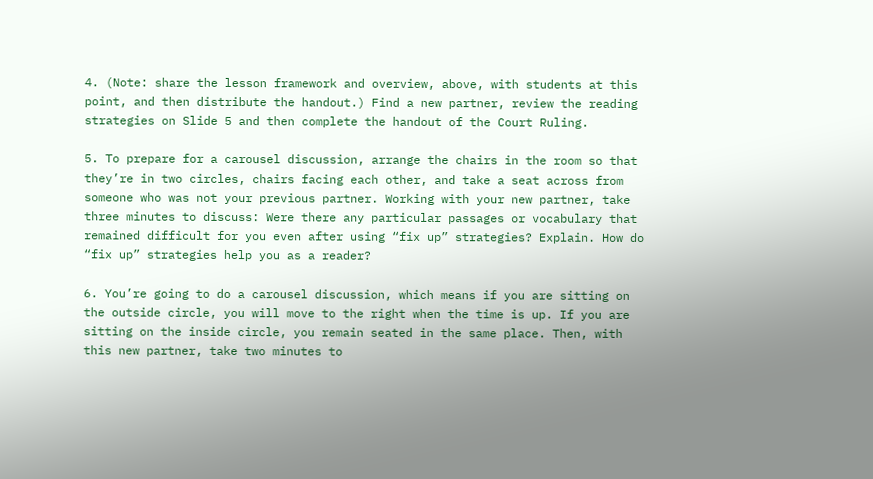4. (Note: share the lesson framework and overview, above, with students at this point, and then distribute the handout.) Find a new partner, review the reading strategies on Slide 5 and then complete the handout of the Court Ruling.

5. To prepare for a carousel discussion, arrange the chairs in the room so that they’re in two circles, chairs facing each other, and take a seat across from someone who was not your previous partner. Working with your new partner, take three minutes to discuss: Were there any particular passages or vocabulary that remained difficult for you even after using “fix up” strategies? Explain. How do “fix up” strategies help you as a reader?

6. You’re going to do a carousel discussion, which means if you are sitting on the outside circle, you will move to the right when the time is up. If you are sitting on the inside circle, you remain seated in the same place. Then, with this new partner, take two minutes to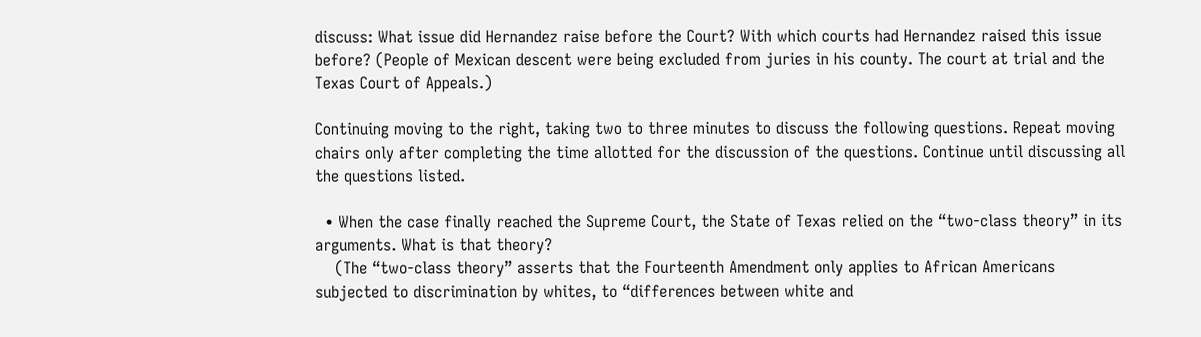discuss: What issue did Hernandez raise before the Court? With which courts had Hernandez raised this issue before? (People of Mexican descent were being excluded from juries in his county. The court at trial and the Texas Court of Appeals.)

Continuing moving to the right, taking two to three minutes to discuss the following questions. Repeat moving chairs only after completing the time allotted for the discussion of the questions. Continue until discussing all the questions listed.

  • When the case finally reached the Supreme Court, the State of Texas relied on the “two-class theory” in its arguments. What is that theory?
    (The “two-class theory” asserts that the Fourteenth Amendment only applies to African Americans subjected to discrimination by whites, to “differences between white and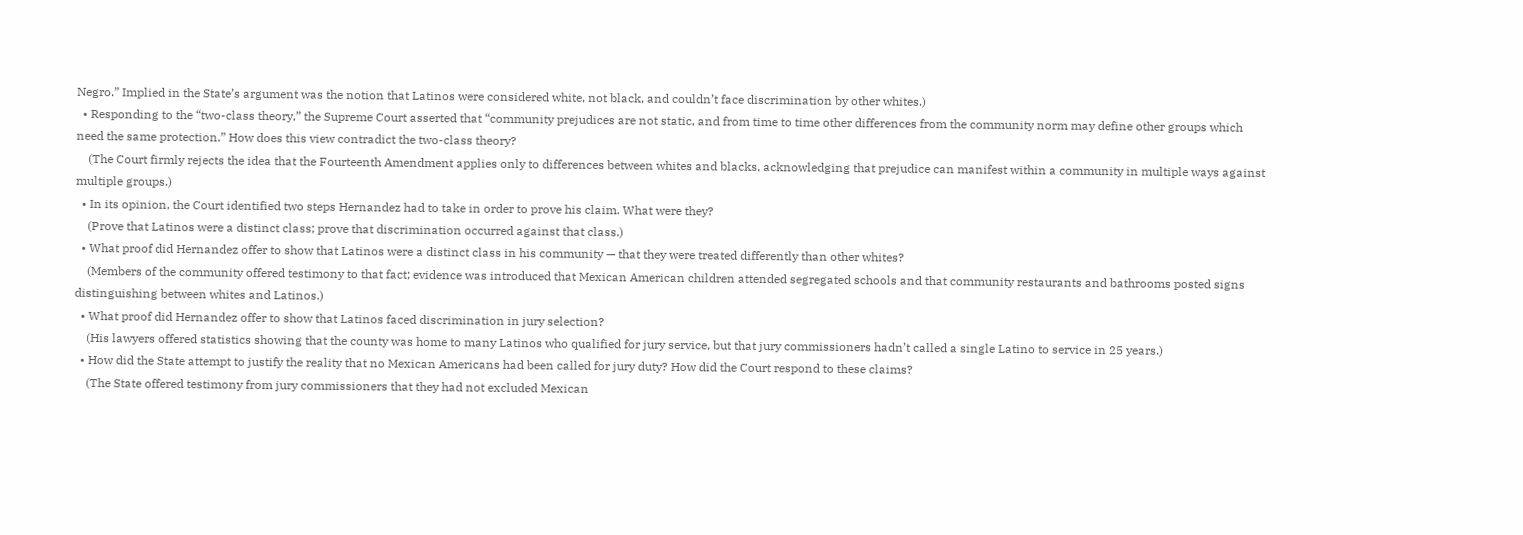Negro.” Implied in the State’s argument was the notion that Latinos were considered white, not black, and couldn’t face discrimination by other whites.)
  • Responding to the “two-class theory,” the Supreme Court asserted that “community prejudices are not static, and from time to time other differences from the community norm may define other groups which need the same protection.” How does this view contradict the two-class theory?
    (The Court firmly rejects the idea that the Fourteenth Amendment applies only to differences between whites and blacks, acknowledging that prejudice can manifest within a community in multiple ways against multiple groups.)
  • In its opinion, the Court identified two steps Hernandez had to take in order to prove his claim. What were they?
    (Prove that Latinos were a distinct class; prove that discrimination occurred against that class.)
  • What proof did Hernandez offer to show that Latinos were a distinct class in his community — that they were treated differently than other whites?
    (Members of the community offered testimony to that fact; evidence was introduced that Mexican American children attended segregated schools and that community restaurants and bathrooms posted signs distinguishing between whites and Latinos.)
  • What proof did Hernandez offer to show that Latinos faced discrimination in jury selection?
    (His lawyers offered statistics showing that the county was home to many Latinos who qualified for jury service, but that jury commissioners hadn’t called a single Latino to service in 25 years.)
  • How did the State attempt to justify the reality that no Mexican Americans had been called for jury duty? How did the Court respond to these claims?
    (The State offered testimony from jury commissioners that they had not excluded Mexican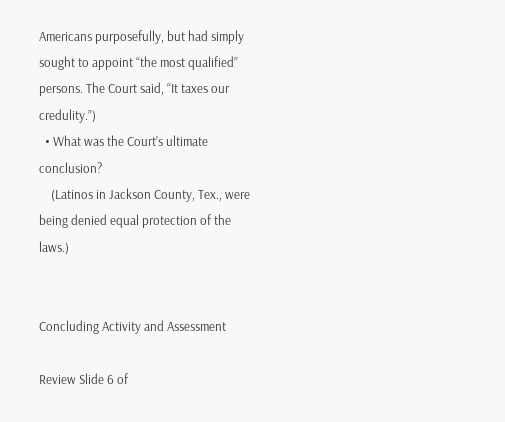Americans purposefully, but had simply sought to appoint “the most qualified” persons. The Court said, “It taxes our credulity.”)
  • What was the Court’s ultimate conclusion?
    (Latinos in Jackson County, Tex., were being denied equal protection of the laws.)


Concluding Activity and Assessment

Review Slide 6 of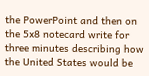the PowerPoint and then on the 5x8 notecard write for three minutes describing how the United States would be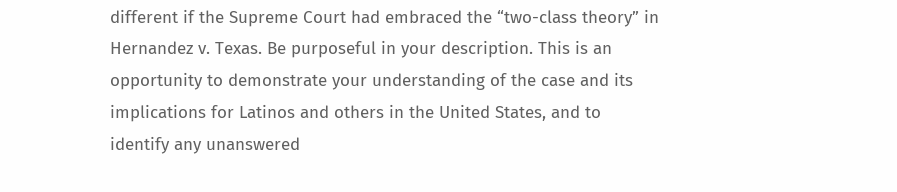different if the Supreme Court had embraced the “two-class theory” in Hernandez v. Texas. Be purposeful in your description. This is an opportunity to demonstrate your understanding of the case and its implications for Latinos and others in the United States, and to identify any unanswered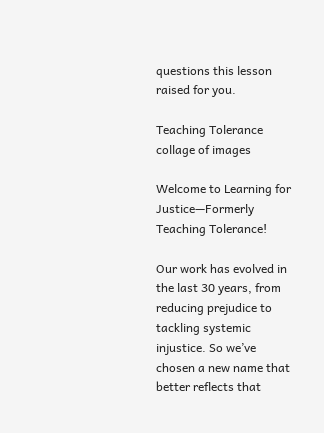questions this lesson raised for you.

Teaching Tolerance collage of images

Welcome to Learning for Justice—Formerly Teaching Tolerance!

Our work has evolved in the last 30 years, from reducing prejudice to tackling systemic injustice. So we’ve chosen a new name that better reflects that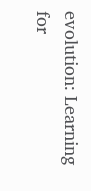evolution: Learning for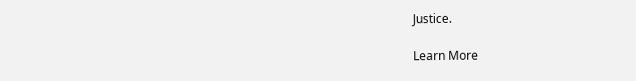Justice.

Learn More